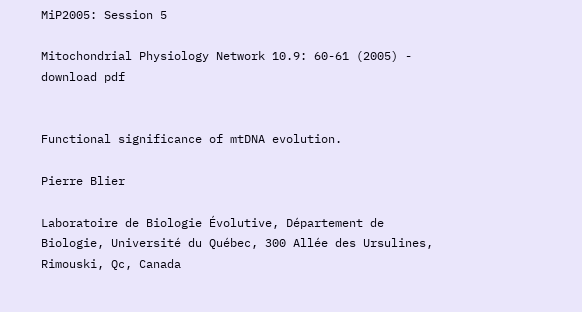MiP2005: Session 5

Mitochondrial Physiology Network 10.9: 60-61 (2005) - download pdf


Functional significance of mtDNA evolution.

Pierre Blier

Laboratoire de Biologie Évolutive, Département de Biologie, Université du Québec, 300 Allée des Ursulines, Rimouski, Qc, Canada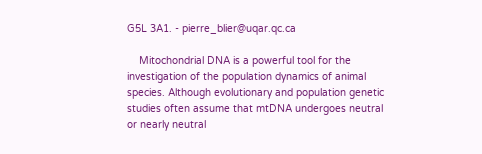G5L 3A1. - pierre_blier@uqar.qc.ca

    Mitochondrial DNA is a powerful tool for the investigation of the population dynamics of animal species. Although evolutionary and population genetic studies often assume that mtDNA undergoes neutral or nearly neutral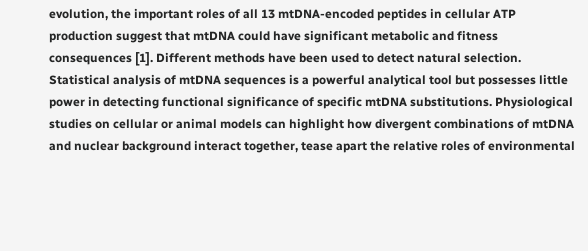evolution, the important roles of all 13 mtDNA-encoded peptides in cellular ATP production suggest that mtDNA could have significant metabolic and fitness consequences [1]. Different methods have been used to detect natural selection. Statistical analysis of mtDNA sequences is a powerful analytical tool but possesses little power in detecting functional significance of specific mtDNA substitutions. Physiological studies on cellular or animal models can highlight how divergent combinations of mtDNA and nuclear background interact together, tease apart the relative roles of environmental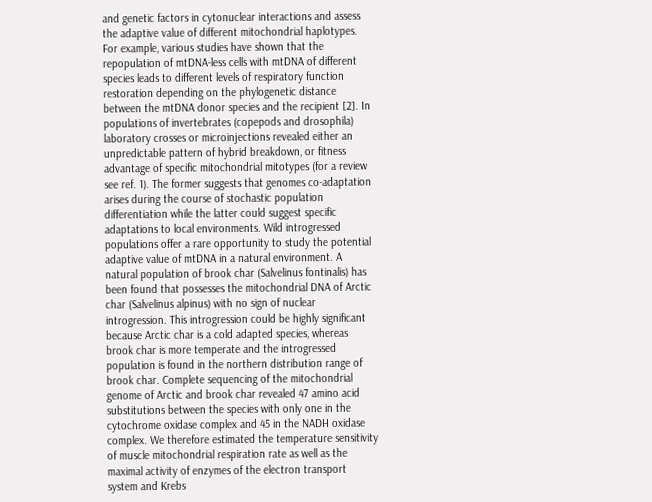and genetic factors in cytonuclear interactions and assess the adaptive value of different mitochondrial haplotypes. For example, various studies have shown that the repopulation of mtDNA-less cells with mtDNA of different species leads to different levels of respiratory function restoration depending on the phylogenetic distance between the mtDNA donor species and the recipient [2]. In populations of invertebrates (copepods and drosophila) laboratory crosses or microinjections revealed either an unpredictable pattern of hybrid breakdown, or fitness advantage of specific mitochondrial mitotypes (for a review see ref. 1). The former suggests that genomes co-adaptation arises during the course of stochastic population differentiation while the latter could suggest specific adaptations to local environments. Wild introgressed populations offer a rare opportunity to study the potential adaptive value of mtDNA in a natural environment. A natural population of brook char (Salvelinus fontinalis) has been found that possesses the mitochondrial DNA of Arctic char (Salvelinus alpinus) with no sign of nuclear introgression. This introgression could be highly significant because Arctic char is a cold adapted species, whereas brook char is more temperate and the introgressed population is found in the northern distribution range of brook char. Complete sequencing of the mitochondrial genome of Arctic and brook char revealed 47 amino acid substitutions between the species with only one in the cytochrome oxidase complex and 45 in the NADH oxidase complex. We therefore estimated the temperature sensitivity of muscle mitochondrial respiration rate as well as the maximal activity of enzymes of the electron transport system and Krebs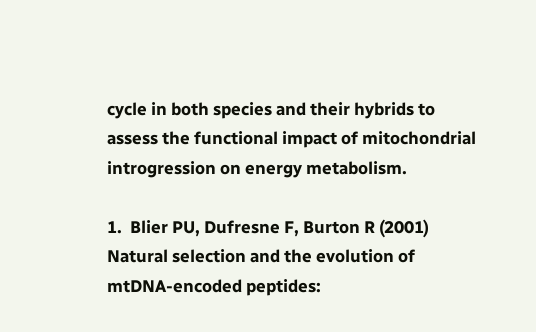cycle in both species and their hybrids to assess the functional impact of mitochondrial introgression on energy metabolism.

1.  Blier PU, Dufresne F, Burton R (2001) Natural selection and the evolution of mtDNA-encoded peptides: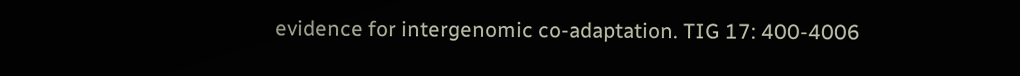evidence for intergenomic co-adaptation. TIG 17: 400-4006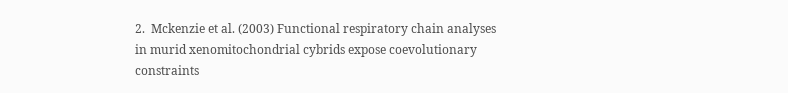2.  Mckenzie et al. (2003) Functional respiratory chain analyses in murid xenomitochondrial cybrids expose coevolutionary constraints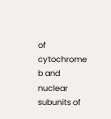of cytochrome b and nuclear subunits of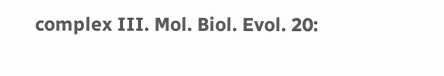complex III. Mol. Biol. Evol. 20: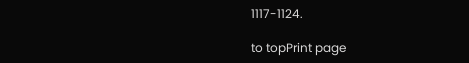1117-1124.

to topPrint page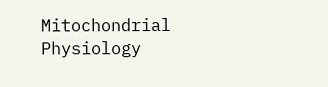Mitochondrial Physiology